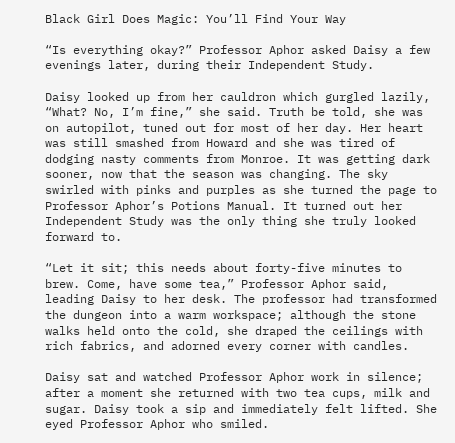Black Girl Does Magic: You’ll Find Your Way

“Is everything okay?” Professor Aphor asked Daisy a few evenings later, during their Independent Study.

Daisy looked up from her cauldron which gurgled lazily, “What? No, I’m fine,” she said. Truth be told, she was on autopilot, tuned out for most of her day. Her heart was still smashed from Howard and she was tired of dodging nasty comments from Monroe. It was getting dark sooner, now that the season was changing. The sky swirled with pinks and purples as she turned the page to Professor Aphor’s Potions Manual. It turned out her Independent Study was the only thing she truly looked forward to.

“Let it sit; this needs about forty-five minutes to brew. Come, have some tea,” Professor Aphor said, leading Daisy to her desk. The professor had transformed the dungeon into a warm workspace; although the stone walks held onto the cold, she draped the ceilings with rich fabrics, and adorned every corner with candles.

Daisy sat and watched Professor Aphor work in silence; after a moment she returned with two tea cups, milk and sugar. Daisy took a sip and immediately felt lifted. She eyed Professor Aphor who smiled.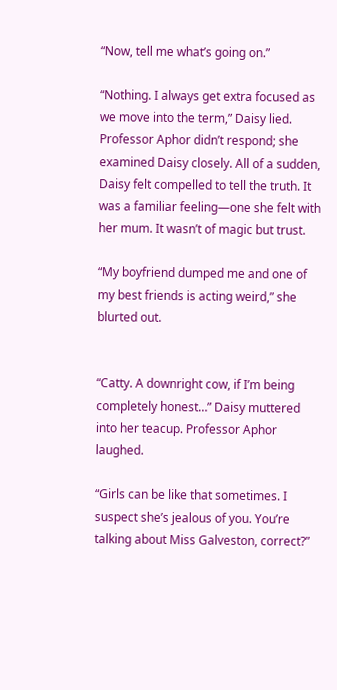“Now, tell me what’s going on.”

“Nothing. I always get extra focused as we move into the term,” Daisy lied. Professor Aphor didn’t respond; she examined Daisy closely. All of a sudden, Daisy felt compelled to tell the truth. It was a familiar feeling—one she felt with her mum. It wasn’t of magic but trust.

“My boyfriend dumped me and one of my best friends is acting weird,” she blurted out.


“Catty. A downright cow, if I’m being completely honest…” Daisy muttered into her teacup. Professor Aphor laughed.

“Girls can be like that sometimes. I suspect she’s jealous of you. You’re talking about Miss Galveston, correct?”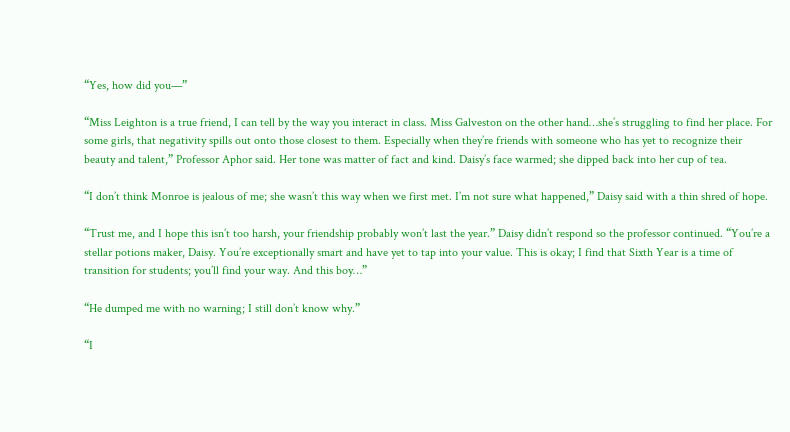“Yes, how did you—”

“Miss Leighton is a true friend, I can tell by the way you interact in class. Miss Galveston on the other hand…she’s struggling to find her place. For some girls, that negativity spills out onto those closest to them. Especially when they’re friends with someone who has yet to recognize their beauty and talent,” Professor Aphor said. Her tone was matter of fact and kind. Daisy’s face warmed; she dipped back into her cup of tea.

“I don’t think Monroe is jealous of me; she wasn’t this way when we first met. I’m not sure what happened,” Daisy said with a thin shred of hope.

“Trust me, and I hope this isn’t too harsh, your friendship probably won’t last the year.” Daisy didn’t respond so the professor continued. “You’re a stellar potions maker, Daisy. You’re exceptionally smart and have yet to tap into your value. This is okay; I find that Sixth Year is a time of transition for students; you’ll find your way. And this boy…”

“He dumped me with no warning; I still don’t know why.”

“I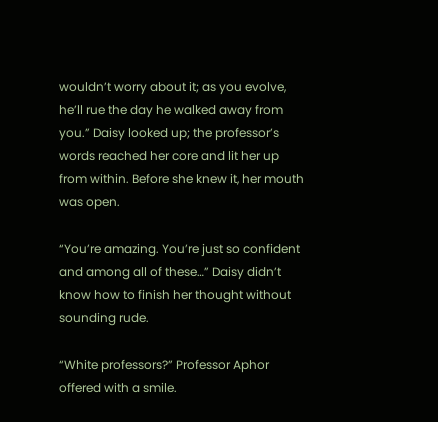wouldn’t worry about it; as you evolve, he’ll rue the day he walked away from you.” Daisy looked up; the professor’s words reached her core and lit her up from within. Before she knew it, her mouth was open.

“You’re amazing. You’re just so confident and among all of these…” Daisy didn’t know how to finish her thought without sounding rude.

“White professors?” Professor Aphor offered with a smile.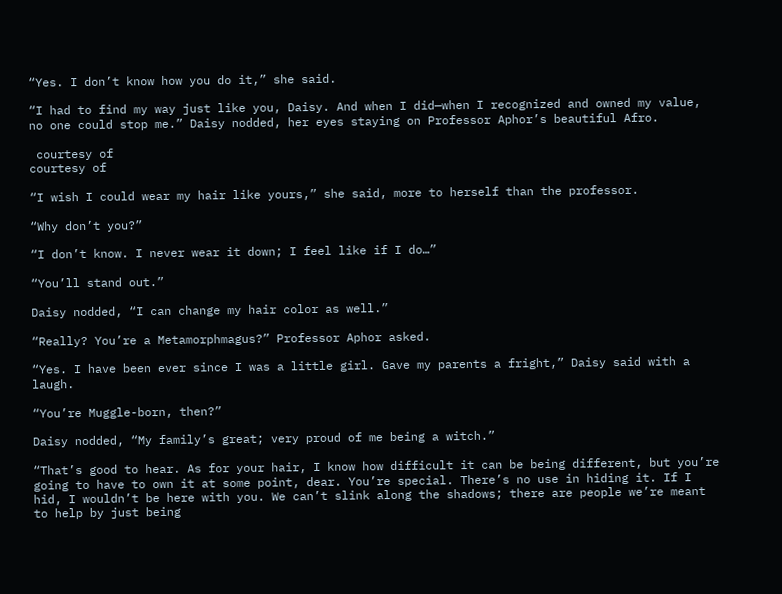“Yes. I don’t know how you do it,” she said.

“I had to find my way just like you, Daisy. And when I did—when I recognized and owned my value, no one could stop me.” Daisy nodded, her eyes staying on Professor Aphor’s beautiful Afro.

 courtesy of
courtesy of

“I wish I could wear my hair like yours,” she said, more to herself than the professor.

“Why don’t you?”

“I don’t know. I never wear it down; I feel like if I do…”

“You’ll stand out.”

Daisy nodded, “I can change my hair color as well.”

“Really? You’re a Metamorphmagus?” Professor Aphor asked.

“Yes. I have been ever since I was a little girl. Gave my parents a fright,” Daisy said with a laugh.

“You’re Muggle-born, then?”

Daisy nodded, “My family’s great; very proud of me being a witch.”

“That’s good to hear. As for your hair, I know how difficult it can be being different, but you’re going to have to own it at some point, dear. You’re special. There’s no use in hiding it. If I hid, I wouldn’t be here with you. We can’t slink along the shadows; there are people we’re meant to help by just being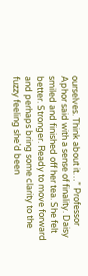ourselves. Think about it…” Professor Aphor said with a sense of finality. Daisy smiled and finished off her tea. She felt better. Stronger. Ready to move forward and perhaps bring some clarity to the fuzzy feeling she’d been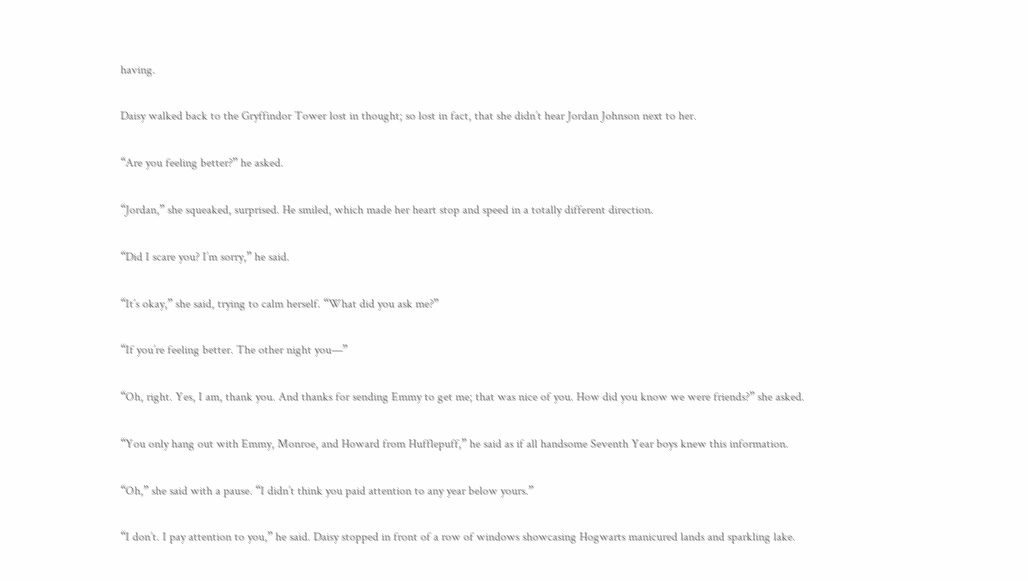having.

Daisy walked back to the Gryffindor Tower lost in thought; so lost in fact, that she didn’t hear Jordan Johnson next to her.

“Are you feeling better?” he asked.

“Jordan,” she squeaked, surprised. He smiled, which made her heart stop and speed in a totally different direction.

“Did I scare you? I’m sorry,” he said.

“It’s okay,” she said, trying to calm herself. “What did you ask me?”

“If you’re feeling better. The other night you—”

“Oh, right. Yes, I am, thank you. And thanks for sending Emmy to get me; that was nice of you. How did you know we were friends?” she asked.

“You only hang out with Emmy, Monroe, and Howard from Hufflepuff,” he said as if all handsome Seventh Year boys knew this information.

“Oh,” she said with a pause. “I didn’t think you paid attention to any year below yours.”

“I don’t. I pay attention to you,” he said. Daisy stopped in front of a row of windows showcasing Hogwarts manicured lands and sparkling lake.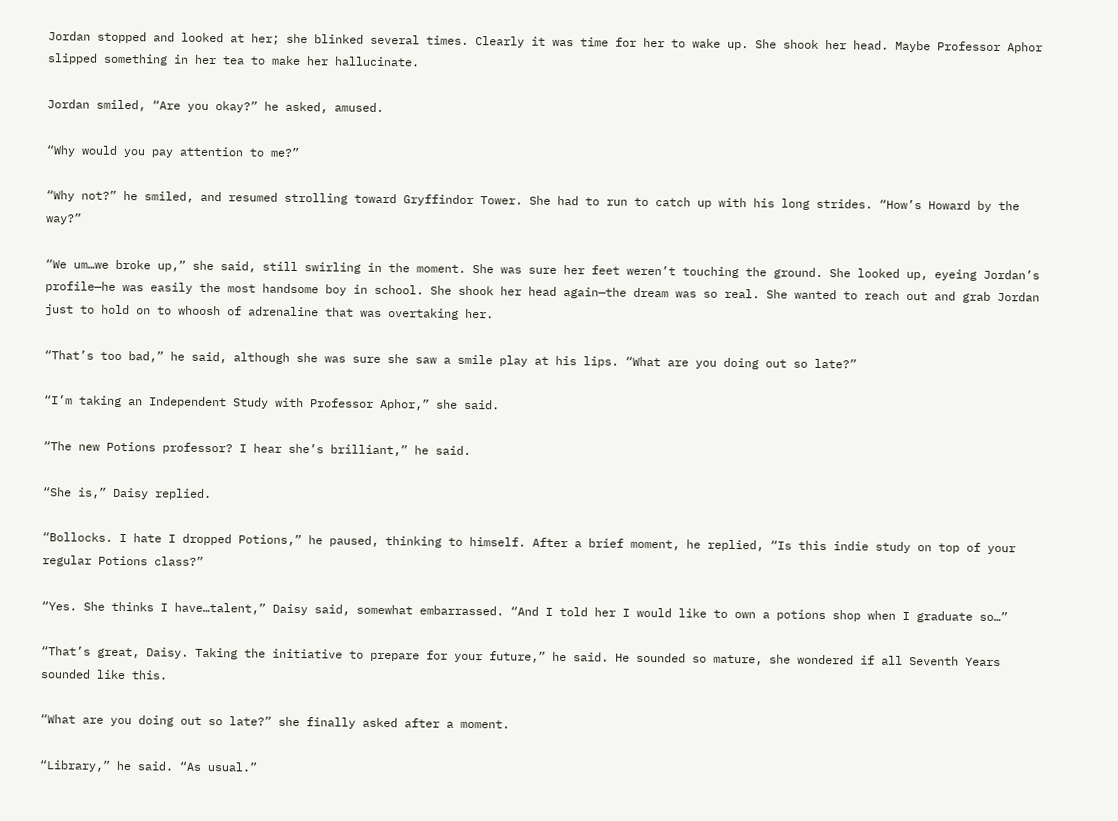Jordan stopped and looked at her; she blinked several times. Clearly it was time for her to wake up. She shook her head. Maybe Professor Aphor slipped something in her tea to make her hallucinate.

Jordan smiled, “Are you okay?” he asked, amused.

“Why would you pay attention to me?”

“Why not?” he smiled, and resumed strolling toward Gryffindor Tower. She had to run to catch up with his long strides. “How’s Howard by the way?”

“We um…we broke up,” she said, still swirling in the moment. She was sure her feet weren’t touching the ground. She looked up, eyeing Jordan’s profile—he was easily the most handsome boy in school. She shook her head again—the dream was so real. She wanted to reach out and grab Jordan just to hold on to whoosh of adrenaline that was overtaking her.

“That’s too bad,” he said, although she was sure she saw a smile play at his lips. “What are you doing out so late?”

“I’m taking an Independent Study with Professor Aphor,” she said.

“The new Potions professor? I hear she’s brilliant,” he said.

“She is,” Daisy replied.

“Bollocks. I hate I dropped Potions,” he paused, thinking to himself. After a brief moment, he replied, “Is this indie study on top of your regular Potions class?”

“Yes. She thinks I have…talent,” Daisy said, somewhat embarrassed. “And I told her I would like to own a potions shop when I graduate so…”

“That’s great, Daisy. Taking the initiative to prepare for your future,” he said. He sounded so mature, she wondered if all Seventh Years sounded like this.

“What are you doing out so late?” she finally asked after a moment.

“Library,” he said. “As usual.”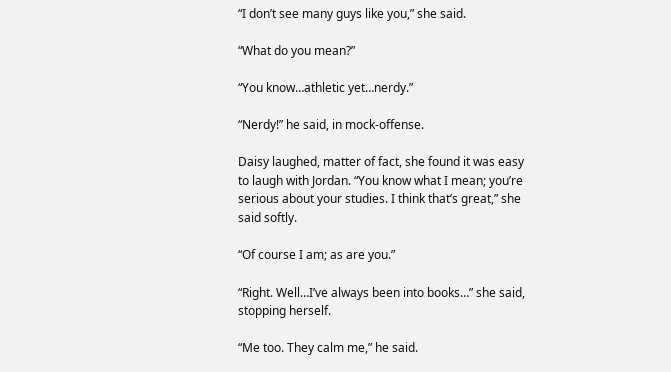“I don’t see many guys like you,” she said.

“What do you mean?”

“You know…athletic yet…nerdy.”

“Nerdy!” he said, in mock-offense.

Daisy laughed, matter of fact, she found it was easy to laugh with Jordan. “You know what I mean; you’re serious about your studies. I think that’s great,” she said softly.

“Of course I am; as are you.”

“Right. Well…I’ve always been into books…” she said, stopping herself.

“Me too. They calm me,” he said.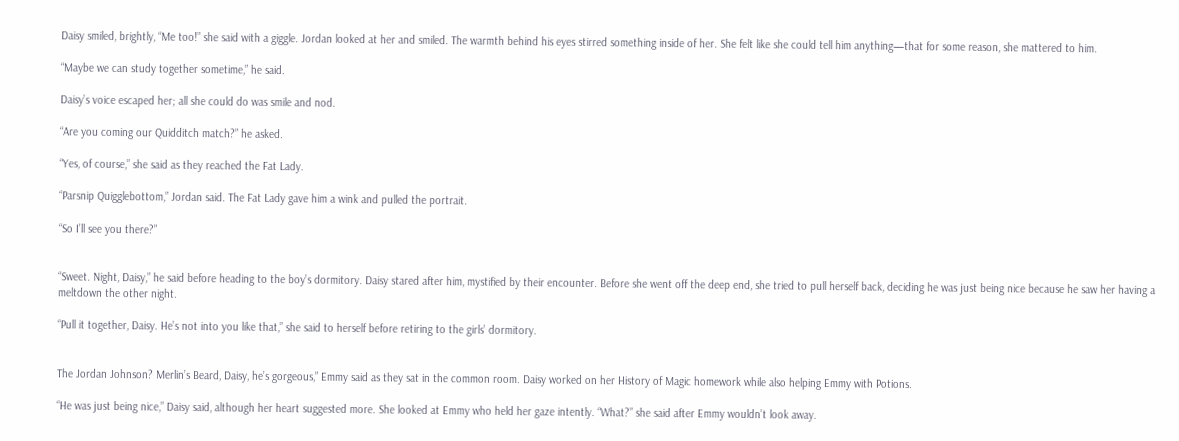Daisy smiled, brightly, “Me too!” she said with a giggle. Jordan looked at her and smiled. The warmth behind his eyes stirred something inside of her. She felt like she could tell him anything—that for some reason, she mattered to him.

“Maybe we can study together sometime,” he said.

Daisy’s voice escaped her; all she could do was smile and nod.

“Are you coming our Quidditch match?” he asked.

“Yes, of course,” she said as they reached the Fat Lady.

“Parsnip Quigglebottom,” Jordan said. The Fat Lady gave him a wink and pulled the portrait.

“So I’ll see you there?”


“Sweet. Night, Daisy,” he said before heading to the boy’s dormitory. Daisy stared after him, mystified by their encounter. Before she went off the deep end, she tried to pull herself back, deciding he was just being nice because he saw her having a meltdown the other night.

“Pull it together, Daisy. He’s not into you like that,” she said to herself before retiring to the girls’ dormitory.


The Jordan Johnson? Merlin’s Beard, Daisy, he’s gorgeous,” Emmy said as they sat in the common room. Daisy worked on her History of Magic homework while also helping Emmy with Potions.

“He was just being nice,” Daisy said, although her heart suggested more. She looked at Emmy who held her gaze intently. “What?” she said after Emmy wouldn’t look away.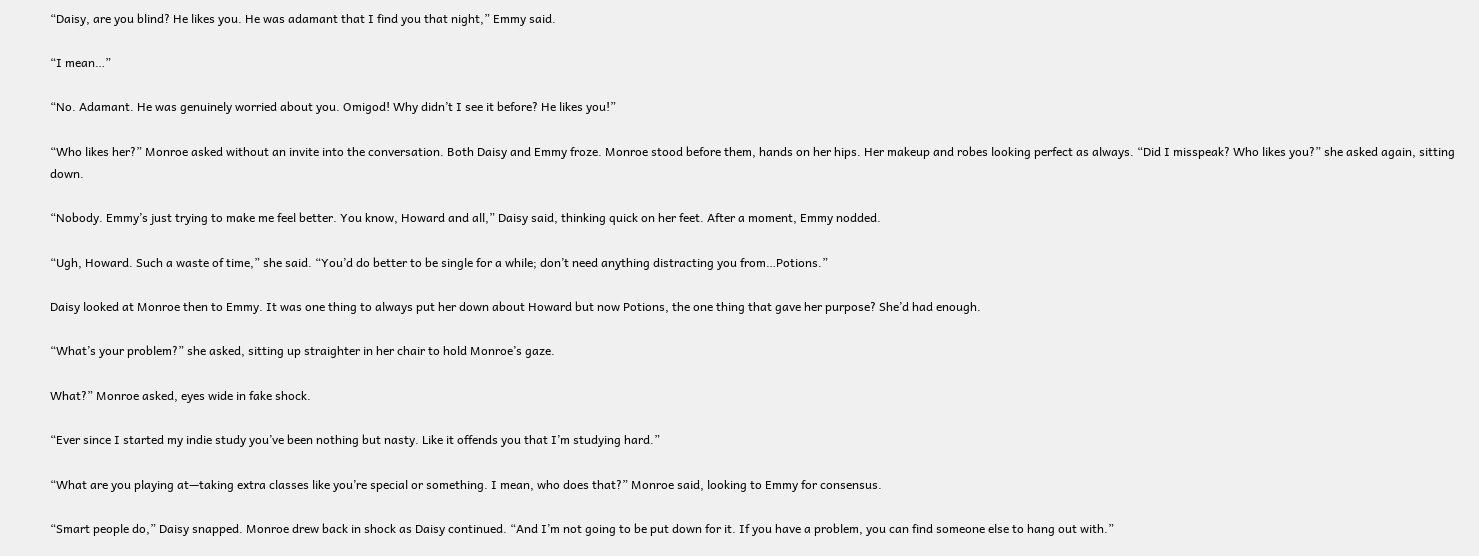“Daisy, are you blind? He likes you. He was adamant that I find you that night,” Emmy said.

“I mean…”

“No. Adamant. He was genuinely worried about you. Omigod! Why didn’t I see it before? He likes you!”

“Who likes her?” Monroe asked without an invite into the conversation. Both Daisy and Emmy froze. Monroe stood before them, hands on her hips. Her makeup and robes looking perfect as always. “Did I misspeak? Who likes you?” she asked again, sitting down.

“Nobody. Emmy’s just trying to make me feel better. You know, Howard and all,” Daisy said, thinking quick on her feet. After a moment, Emmy nodded.

“Ugh, Howard. Such a waste of time,” she said. “You’d do better to be single for a while; don’t need anything distracting you from…Potions.”

Daisy looked at Monroe then to Emmy. It was one thing to always put her down about Howard but now Potions, the one thing that gave her purpose? She’d had enough.

“What’s your problem?” she asked, sitting up straighter in her chair to hold Monroe’s gaze.

What?” Monroe asked, eyes wide in fake shock.

“Ever since I started my indie study you’ve been nothing but nasty. Like it offends you that I’m studying hard.”

“What are you playing at—taking extra classes like you’re special or something. I mean, who does that?” Monroe said, looking to Emmy for consensus.

“Smart people do,” Daisy snapped. Monroe drew back in shock as Daisy continued. “And I’m not going to be put down for it. If you have a problem, you can find someone else to hang out with.”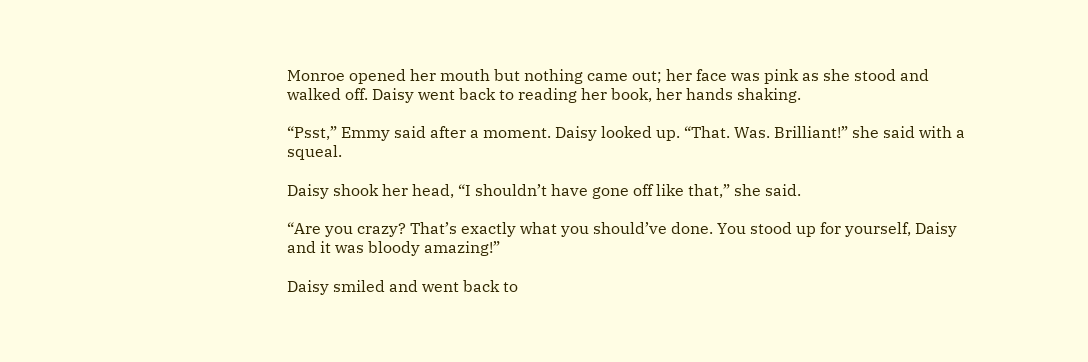Monroe opened her mouth but nothing came out; her face was pink as she stood and walked off. Daisy went back to reading her book, her hands shaking.

“Psst,” Emmy said after a moment. Daisy looked up. “That. Was. Brilliant!” she said with a squeal.

Daisy shook her head, “I shouldn’t have gone off like that,” she said.

“Are you crazy? That’s exactly what you should’ve done. You stood up for yourself, Daisy and it was bloody amazing!”

Daisy smiled and went back to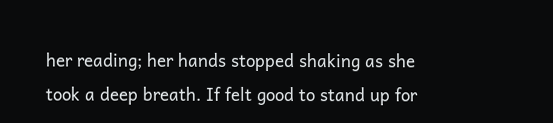her reading; her hands stopped shaking as she took a deep breath. If felt good to stand up for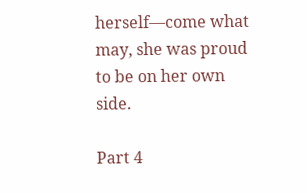herself—come what may, she was proud to be on her own side.

Part 4